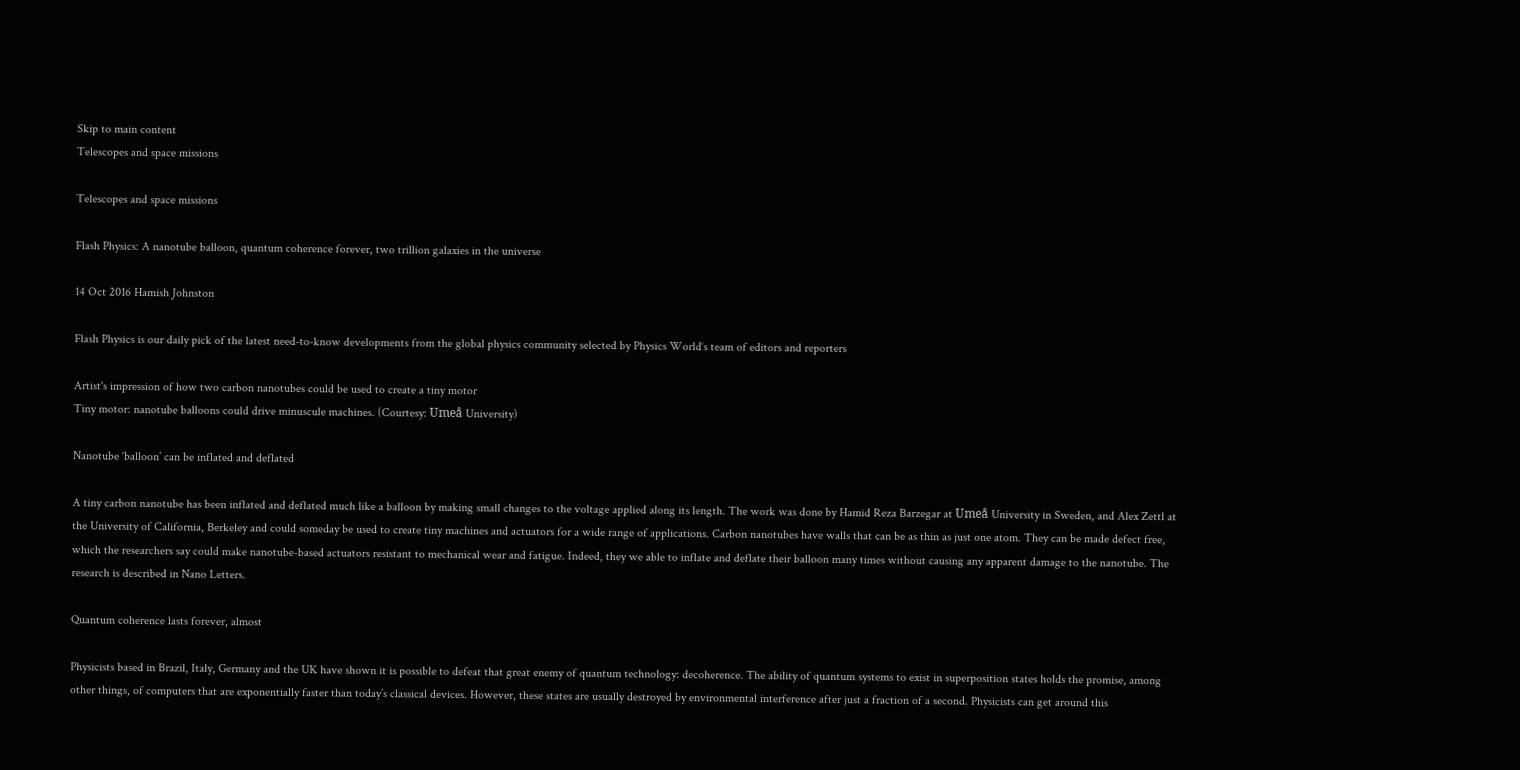Skip to main content
Telescopes and space missions

Telescopes and space missions

Flash Physics: A nanotube balloon, quantum coherence forever, two trillion galaxies in the universe

14 Oct 2016 Hamish Johnston

Flash Physics is our daily pick of the latest need-to-know developments from the global physics community selected by Physics World‘s team of editors and reporters

Artist's impression of how two carbon nanotubes could be used to create a tiny motor
Tiny motor: nanotube balloons could drive minuscule machines. (Courtesy: Umeå University)

Nanotube ‘balloon’ can be inflated and deflated

A tiny carbon nanotube has been inflated and deflated much like a balloon by making small changes to the voltage applied along its length. The work was done by Hamid Reza Barzegar at Umeå University in Sweden, and Alex Zettl at the University of California, Berkeley and could someday be used to create tiny machines and actuators for a wide range of applications. Carbon nanotubes have walls that can be as thin as just one atom. They can be made defect free, which the researchers say could make nanotube-based actuators resistant to mechanical wear and fatigue. Indeed, they we able to inflate and deflate their balloon many times without causing any apparent damage to the nanotube. The research is described in Nano Letters.

Quantum coherence lasts forever, almost

Physicists based in Brazil, Italy, Germany and the UK have shown it is possible to defeat that great enemy of quantum technology: decoherence. The ability of quantum systems to exist in superposition states holds the promise, among other things, of computers that are exponentially faster than today’s classical devices. However, these states are usually destroyed by environmental interference after just a fraction of a second. Physicists can get around this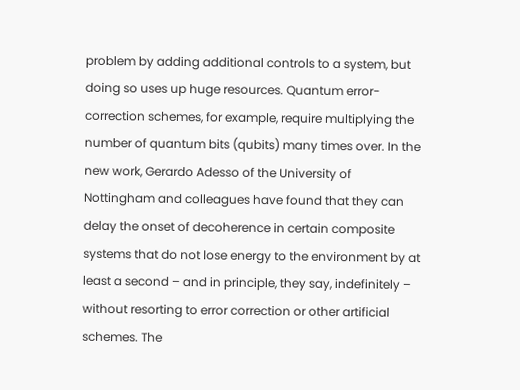problem by adding additional controls to a system, but doing so uses up huge resources. Quantum error-correction schemes, for example, require multiplying the number of quantum bits (qubits) many times over. In the new work, Gerardo Adesso of the University of Nottingham and colleagues have found that they can delay the onset of decoherence in certain composite systems that do not lose energy to the environment by at least a second – and in principle, they say, indefinitely – without resorting to error correction or other artificial schemes. The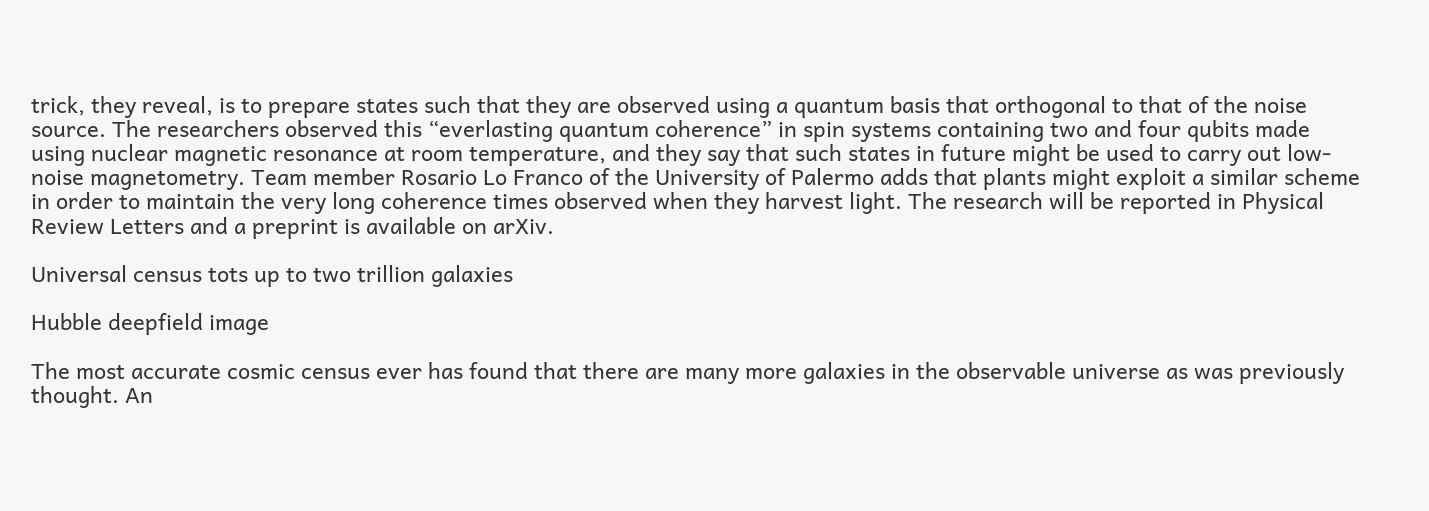trick, they reveal, is to prepare states such that they are observed using a quantum basis that orthogonal to that of the noise source. The researchers observed this “everlasting quantum coherence” in spin systems containing two and four qubits made using nuclear magnetic resonance at room temperature, and they say that such states in future might be used to carry out low-noise magnetometry. Team member Rosario Lo Franco of the University of Palermo adds that plants might exploit a similar scheme in order to maintain the very long coherence times observed when they harvest light. The research will be reported in Physical Review Letters and a preprint is available on arXiv.

Universal census tots up to two trillion galaxies

Hubble deepfield image

The most accurate cosmic census ever has found that there are many more galaxies in the observable universe as was previously thought. An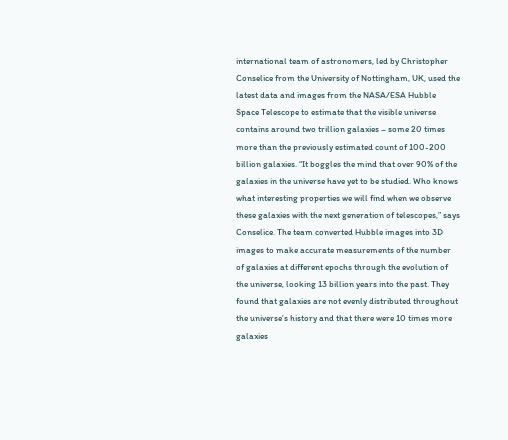international team of astronomers, led by Christopher Conselice from the University of Nottingham, UK, used the latest data and images from the NASA/ESA Hubble Space Telescope to estimate that the visible universe contains around two trillion galaxies – some 20 times more than the previously estimated count of 100-200 billion galaxies. “It boggles the mind that over 90% of the galaxies in the universe have yet to be studied. Who knows what interesting properties we will find when we observe these galaxies with the next generation of telescopes,” says Conselice. The team converted Hubble images into 3D images to make accurate measurements of the number of galaxies at different epochs through the evolution of the universe, looking 13 billion years into the past. They found that galaxies are not evenly distributed throughout the universe’s history and that there were 10 times more galaxies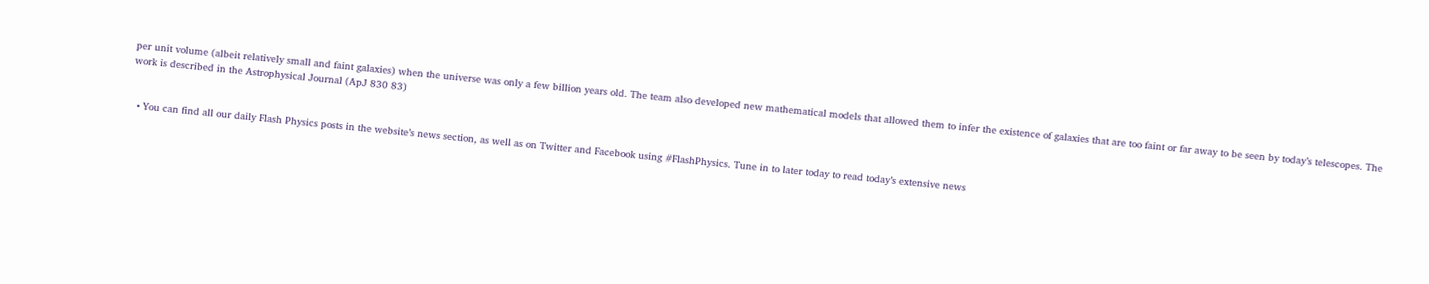per unit volume (albeit relatively small and faint galaxies) when the universe was only a few billion years old. The team also developed new mathematical models that allowed them to infer the existence of galaxies that are too faint or far away to be seen by today’s telescopes. The work is described in the Astrophysical Journal (ApJ 830 83)


  • You can find all our daily Flash Physics posts in the website’s news section, as well as on Twitter and Facebook using #FlashPhysics. Tune in to later today to read today’s extensive news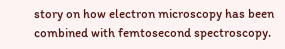story on how electron microscopy has been combined with femtosecond spectroscopy.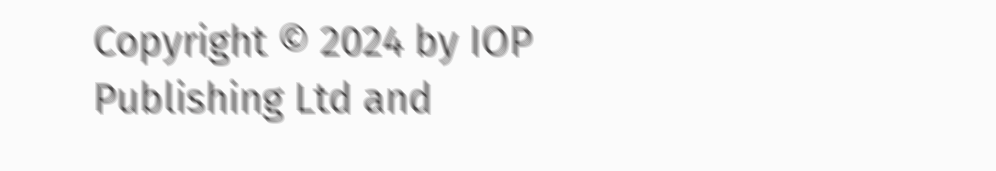Copyright © 2024 by IOP Publishing Ltd and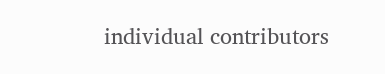individual contributors